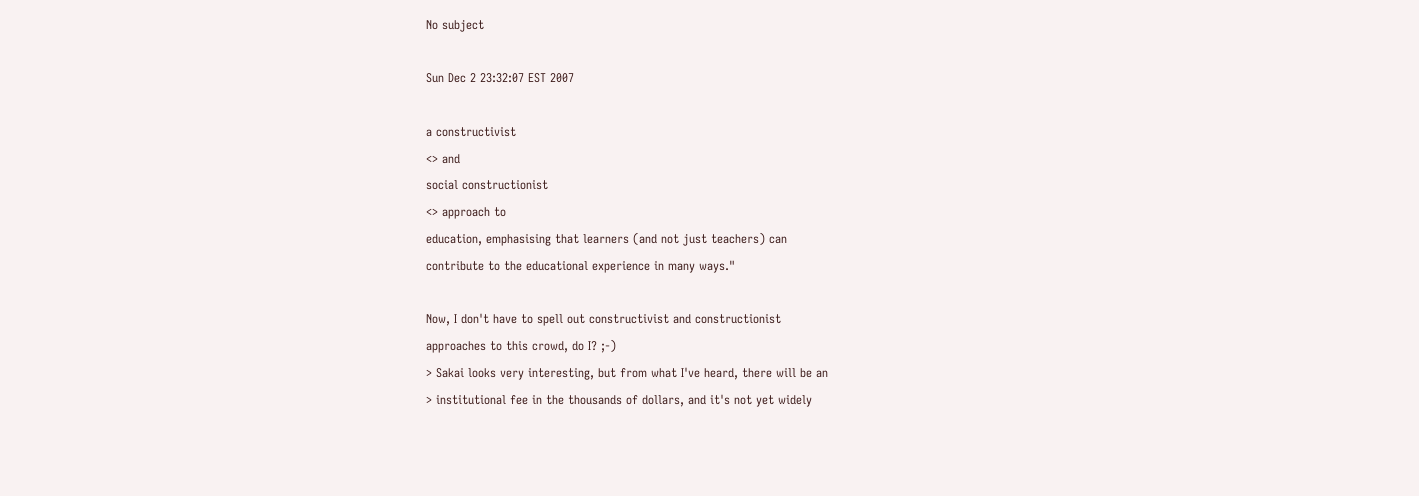No subject

Sun Dec 2 23:32:07 EST 2007

a constructivist
<> and
social constructionist
<> approach to
education, emphasising that learners (and not just teachers) can
contribute to the educational experience in many ways."

Now, I don't have to spell out constructivist and constructionist
approaches to this crowd, do I? ;-)
> Sakai looks very interesting, but from what I've heard, there will be an
> institutional fee in the thousands of dollars, and it's not yet widely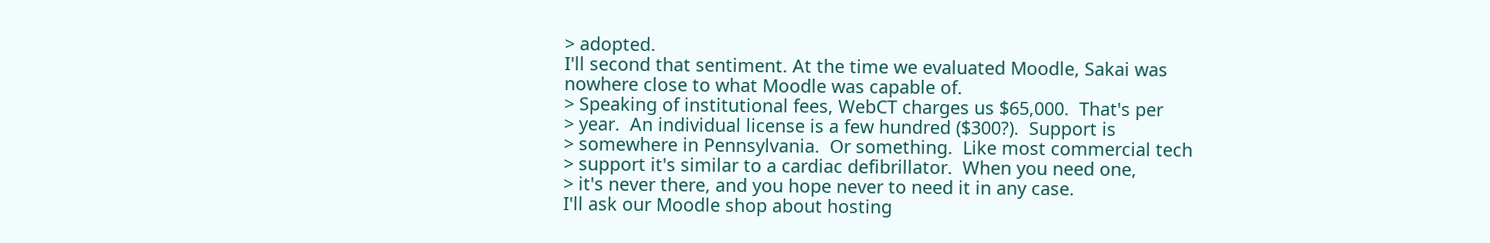> adopted.
I'll second that sentiment. At the time we evaluated Moodle, Sakai was
nowhere close to what Moodle was capable of.
> Speaking of institutional fees, WebCT charges us $65,000.  That's per
> year.  An individual license is a few hundred ($300?).  Support is
> somewhere in Pennsylvania.  Or something.  Like most commercial tech
> support it's similar to a cardiac defibrillator.  When you need one,
> it's never there, and you hope never to need it in any case.
I'll ask our Moodle shop about hosting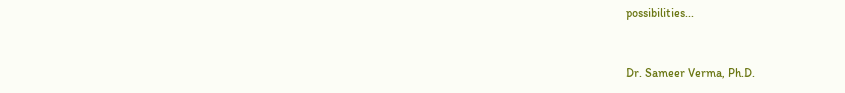possibilities...


Dr. Sameer Verma, Ph.D.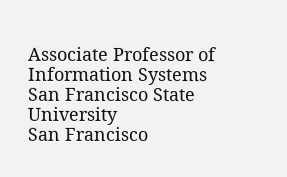Associate Professor of Information Systems
San Francisco State University
San Francisco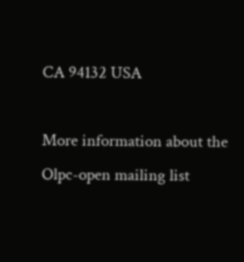CA 94132 USA

More information about the Olpc-open mailing list